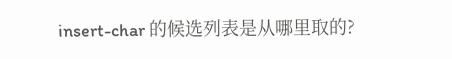insert-char 的候选列表是从哪里取的?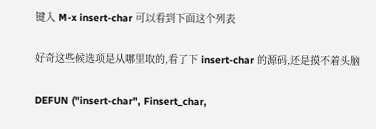键入 M-x insert-char 可以看到下面这个列表

好奇这些候选项是从哪里取的,看了下 insert-char 的源码,还是摸不着头脑

DEFUN ("insert-char", Finsert_char,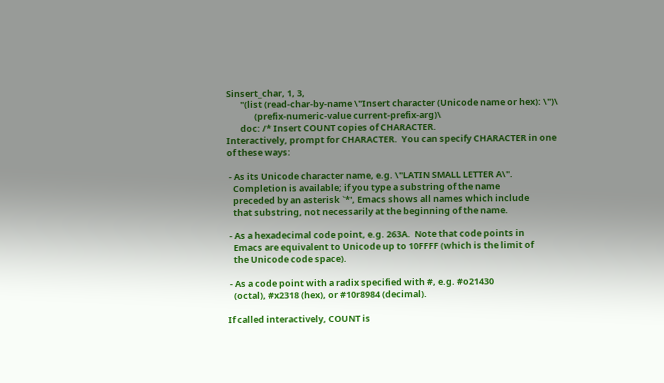Sinsert_char, 1, 3,
       "(list (read-char-by-name \"Insert character (Unicode name or hex): \")\
              (prefix-numeric-value current-prefix-arg)\
       doc: /* Insert COUNT copies of CHARACTER.
Interactively, prompt for CHARACTER.  You can specify CHARACTER in one
of these ways:

 - As its Unicode character name, e.g. \"LATIN SMALL LETTER A\".
   Completion is available; if you type a substring of the name
   preceded by an asterisk `*', Emacs shows all names which include
   that substring, not necessarily at the beginning of the name.

 - As a hexadecimal code point, e.g. 263A.  Note that code points in
   Emacs are equivalent to Unicode up to 10FFFF (which is the limit of
   the Unicode code space).

 - As a code point with a radix specified with #, e.g. #o21430
   (octal), #x2318 (hex), or #10r8984 (decimal).

If called interactively, COUNT is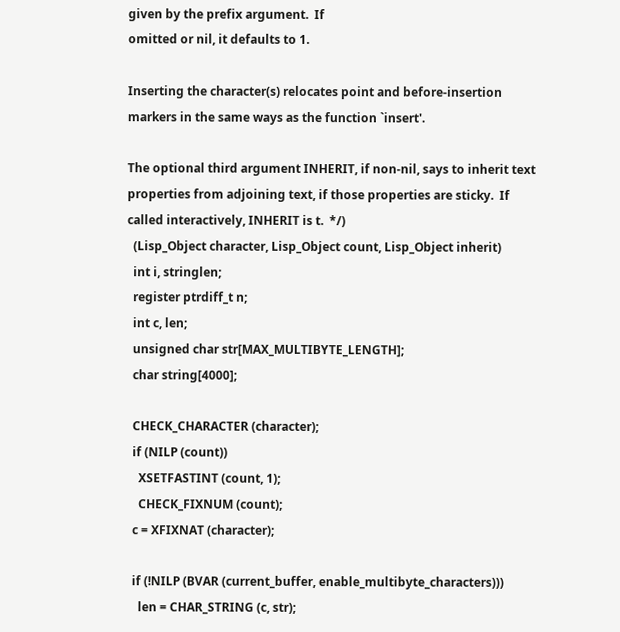given by the prefix argument.  If
omitted or nil, it defaults to 1.

Inserting the character(s) relocates point and before-insertion
markers in the same ways as the function `insert'.

The optional third argument INHERIT, if non-nil, says to inherit text
properties from adjoining text, if those properties are sticky.  If
called interactively, INHERIT is t.  */)
  (Lisp_Object character, Lisp_Object count, Lisp_Object inherit)
  int i, stringlen;
  register ptrdiff_t n;
  int c, len;
  unsigned char str[MAX_MULTIBYTE_LENGTH];
  char string[4000];

  CHECK_CHARACTER (character);
  if (NILP (count))
    XSETFASTINT (count, 1);
    CHECK_FIXNUM (count);
  c = XFIXNAT (character);

  if (!NILP (BVAR (current_buffer, enable_multibyte_characters)))
    len = CHAR_STRING (c, str);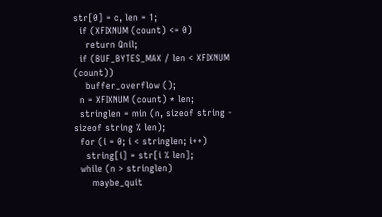str[0] = c, len = 1;
  if (XFIXNUM (count) <= 0)
    return Qnil;
  if (BUF_BYTES_MAX / len < XFIXNUM (count))
    buffer_overflow ();
  n = XFIXNUM (count) * len;
  stringlen = min (n, sizeof string - sizeof string % len);
  for (i = 0; i < stringlen; i++)
    string[i] = str[i % len];
  while (n > stringlen)
      maybe_quit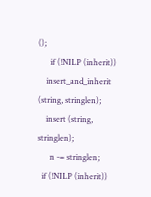();
      if (!NILP (inherit))
    insert_and_inherit (string, stringlen);
    insert (string, stringlen);
      n -= stringlen;
  if (!NILP (inherit))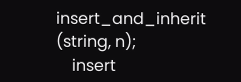insert_and_inherit (string, n);
    insert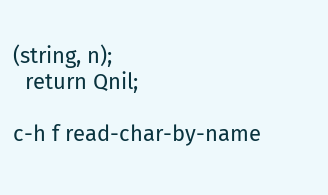(string, n);
  return Qnil;

c-h f read-char-by-name